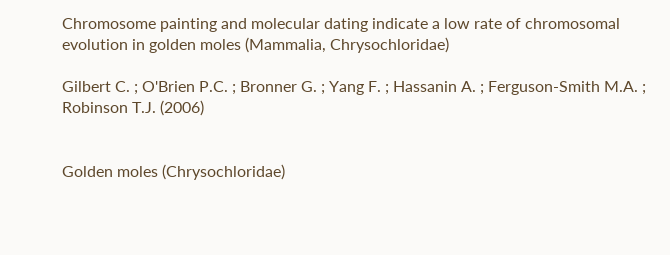Chromosome painting and molecular dating indicate a low rate of chromosomal evolution in golden moles (Mammalia, Chrysochloridae)

Gilbert C. ; O'Brien P.C. ; Bronner G. ; Yang F. ; Hassanin A. ; Ferguson-Smith M.A. ; Robinson T.J. (2006)


Golden moles (Chrysochloridae)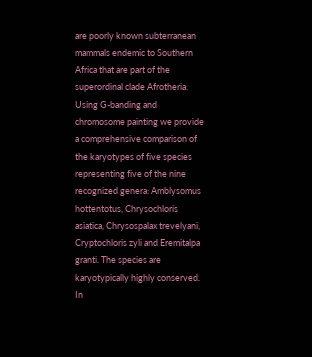are poorly known subterranean mammals endemic to Southern Africa that are part of the superordinal clade Afrotheria. Using G-banding and chromosome painting we provide a comprehensive comparison of the karyotypes of five species representing five of the nine recognized genera: Amblysomus hottentotus, Chrysochloris asiatica, Chrysospalax trevelyani, Cryptochloris zyli and Eremitalpa granti. The species are karyotypically highly conserved. In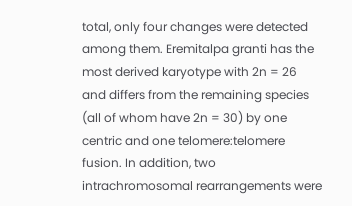total, only four changes were detected among them. Eremitalpa granti has the most derived karyotype with 2n = 26 and differs from the remaining species (all of whom have 2n = 30) by one centric and one telomere:telomere fusion. In addition, two intrachromosomal rearrangements were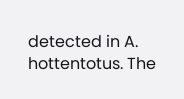detected in A. hottentotus. The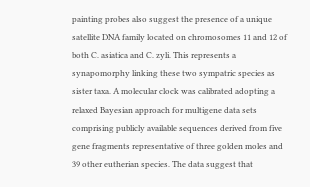painting probes also suggest the presence of a unique satellite DNA family located on chromosomes 11 and 12 of both C. asiatica and C. zyli. This represents a synapomorphy linking these two sympatric species as sister taxa. A molecular clock was calibrated adopting a relaxed Bayesian approach for multigene data sets comprising publicly available sequences derived from five gene fragments representative of three golden moles and 39 other eutherian species. The data suggest that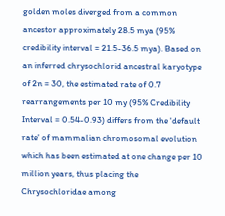golden moles diverged from a common ancestor approximately 28.5 mya (95% credibility interval = 21.5-36.5 mya). Based on an inferred chrysochlorid ancestral karyotype of 2n = 30, the estimated rate of 0.7 rearrangements per 10 my (95% Credibility Interval = 0.54-0.93) differs from the 'default rate' of mammalian chromosomal evolution which has been estimated at one change per 10 million years, thus placing the Chrysochloridae among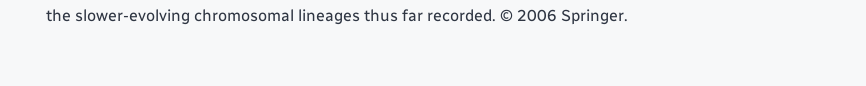the slower-evolving chromosomal lineages thus far recorded. © 2006 Springer.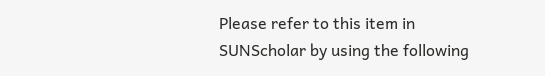Please refer to this item in SUNScholar by using the following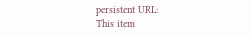persistent URL:
This item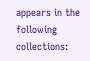appears in the following collections: